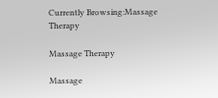Currently Browsing:Massage Therapy

Massage Therapy

Massage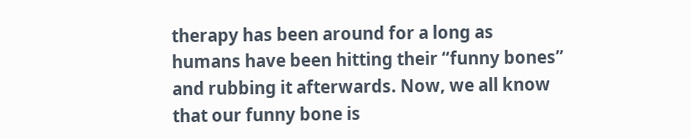therapy has been around for a long as humans have been hitting their “funny bones” and rubbing it afterwards. Now, we all know that our funny bone is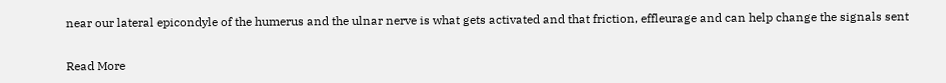near our lateral epicondyle of the humerus and the ulnar nerve is what gets activated and that friction, effleurage and can help change the signals sent

Read More